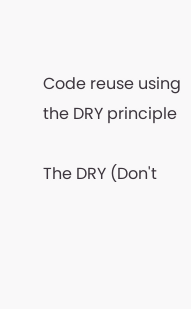Code reuse using the DRY principle

The DRY (Don't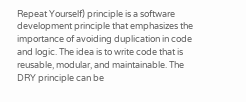Repeat Yourself) principle is a software development principle that emphasizes the importance of avoiding duplication in code and logic. The idea is to write code that is reusable, modular, and maintainable. The DRY principle can be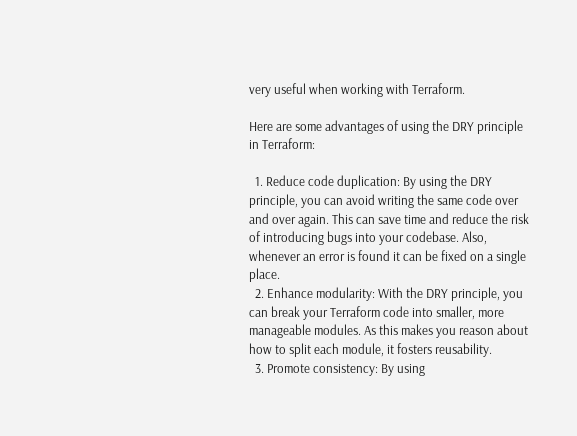very useful when working with Terraform.

Here are some advantages of using the DRY principle in Terraform:

  1. Reduce code duplication: By using the DRY principle, you can avoid writing the same code over and over again. This can save time and reduce the risk of introducing bugs into your codebase. Also, whenever an error is found it can be fixed on a single place.
  2. Enhance modularity: With the DRY principle, you can break your Terraform code into smaller, more manageable modules. As this makes you reason about how to split each module, it fosters reusability.
  3. Promote consistency: By using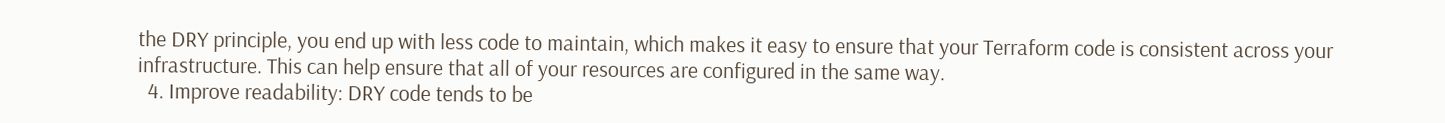the DRY principle, you end up with less code to maintain, which makes it easy to ensure that your Terraform code is consistent across your infrastructure. This can help ensure that all of your resources are configured in the same way.
  4. Improve readability: DRY code tends to be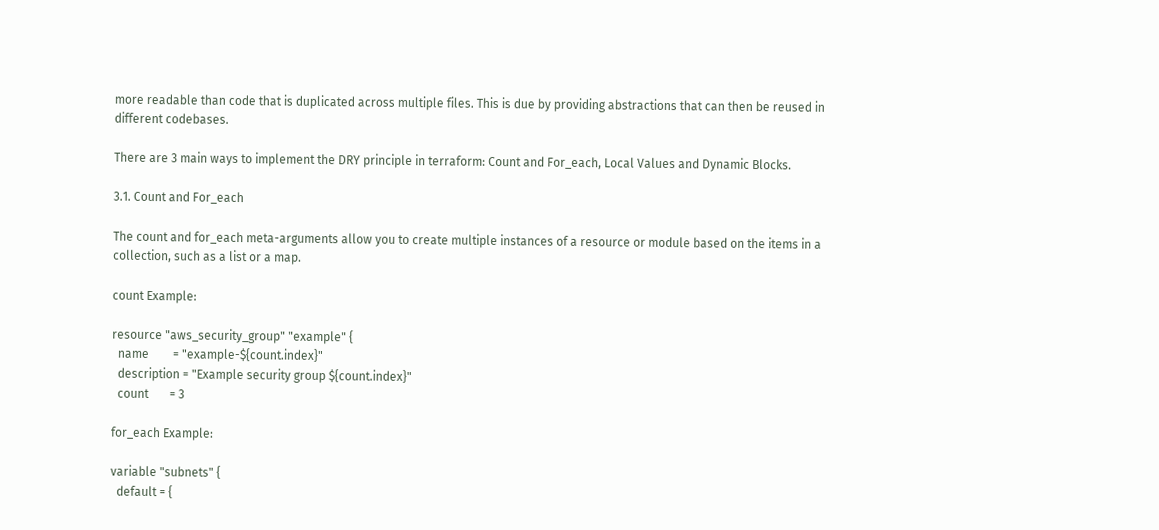more readable than code that is duplicated across multiple files. This is due by providing abstractions that can then be reused in different codebases.

There are 3 main ways to implement the DRY principle in terraform: Count and For_each, Local Values and Dynamic Blocks.

3.1. Count and For_each

The count and for_each meta-arguments allow you to create multiple instances of a resource or module based on the items in a collection, such as a list or a map.

count Example:

resource "aws_security_group" "example" {
  name        = "example-${count.index}"
  description = "Example security group ${count.index}"
  count       = 3

for_each Example:

variable "subnets" {
  default = {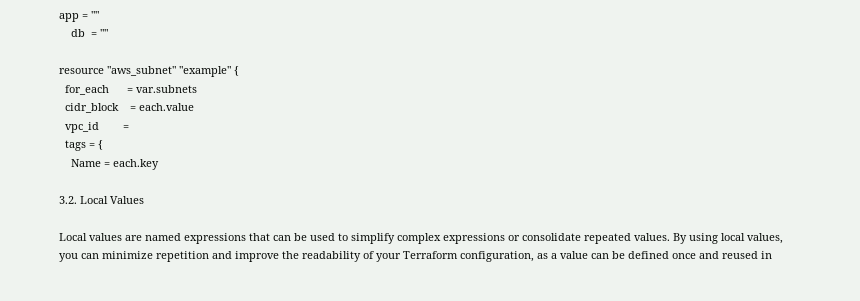app = ""
    db  = ""

resource "aws_subnet" "example" {
  for_each      = var.subnets
  cidr_block    = each.value
  vpc_id        =
  tags = {
    Name = each.key

3.2. Local Values

Local values are named expressions that can be used to simplify complex expressions or consolidate repeated values. By using local values, you can minimize repetition and improve the readability of your Terraform configuration, as a value can be defined once and reused in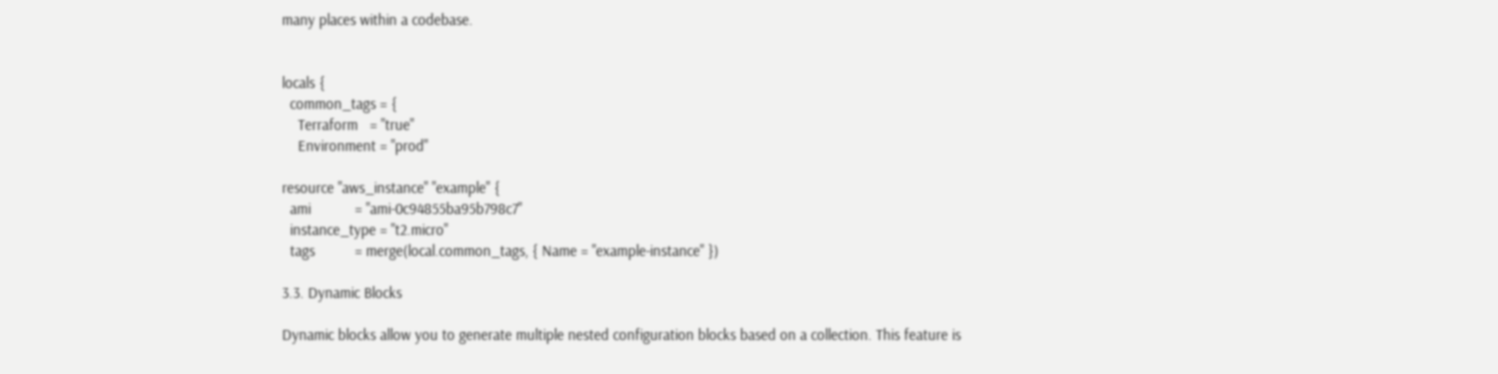many places within a codebase.


locals {
  common_tags = {
    Terraform   = "true"
    Environment = "prod"

resource "aws_instance" "example" {
  ami           = "ami-0c94855ba95b798c7"
  instance_type = "t2.micro"
  tags          = merge(local.common_tags, { Name = "example-instance" })

3.3. Dynamic Blocks

Dynamic blocks allow you to generate multiple nested configuration blocks based on a collection. This feature is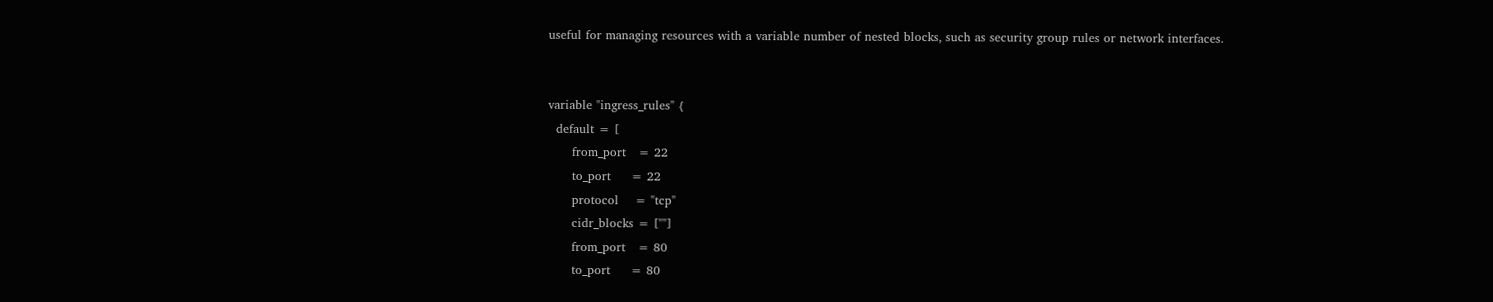useful for managing resources with a variable number of nested blocks, such as security group rules or network interfaces.


variable "ingress_rules" {
  default = [
      from_port   = 22
      to_port     = 22
      protocol    = "tcp"
      cidr_blocks = [""]
      from_port   = 80
      to_port     = 80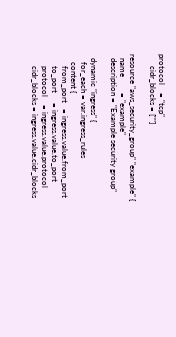protocol    = "tcp"
      cidr_blocks = [""]

resource "aws_security_group" "example" {
  name        = "example"
  description = "Example security group"

  dynamic "ingress" {
    for_each = var.ingress_rules
    content {
      from_port   = ingress.value.from_port
      to_port     = ingress.value.to_port
      protocol    = ingress.value.protocol
      cidr_blocks = ingress.value.cidr_blocks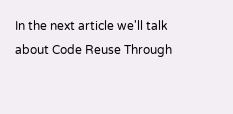In the next article we'll talk about Code Reuse Through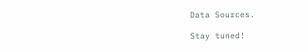Data Sources.

Stay tuned!